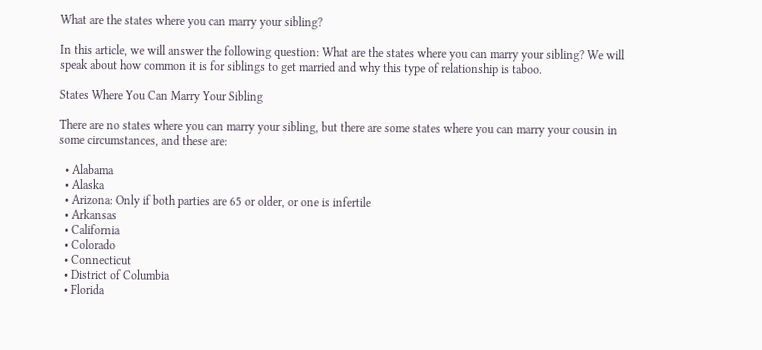What are the states where you can marry your sibling?

In this article, we will answer the following question: What are the states where you can marry your sibling? We will speak about how common it is for siblings to get married and why this type of relationship is taboo.

States Where You Can Marry Your Sibling

There are no states where you can marry your sibling, but there are some states where you can marry your cousin in some circumstances, and these are:

  • Alabama
  • Alaska
  • Arizona: Only if both parties are 65 or older, or one is infertile
  • Arkansas
  • California
  • Colorado
  • Connecticut
  • District of Columbia
  • Florida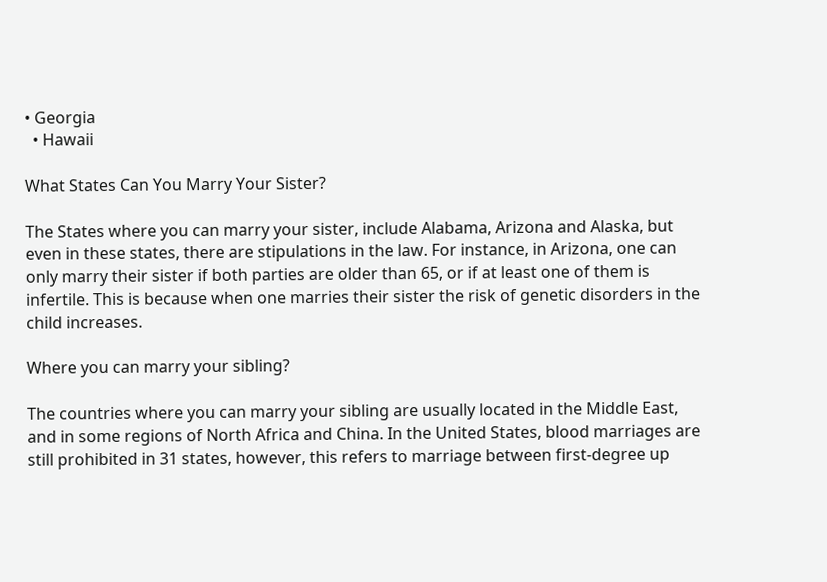• Georgia
  • Hawaii

What States Can You Marry Your Sister?

The States where you can marry your sister, include Alabama, Arizona and Alaska, but even in these states, there are stipulations in the law. For instance, in Arizona, one can only marry their sister if both parties are older than 65, or if at least one of them is infertile. This is because when one marries their sister the risk of genetic disorders in the child increases.

Where you can marry your sibling?

The countries where you can marry your sibling are usually located in the Middle East, and in some regions of North Africa and China. In the United States, blood marriages are still prohibited in 31 states, however, this refers to marriage between first-degree up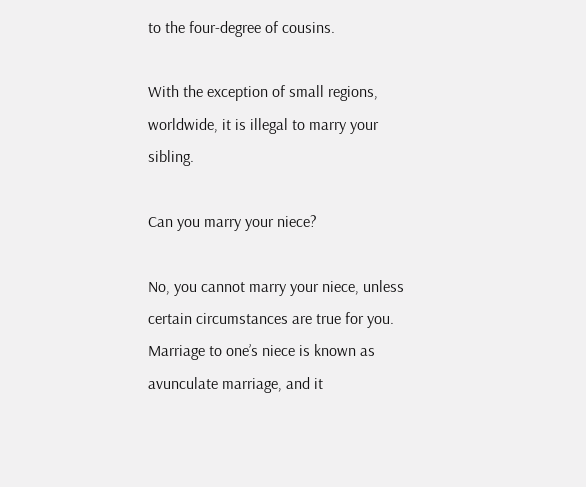to the four-degree of cousins.

With the exception of small regions, worldwide, it is illegal to marry your sibling.

Can you marry your niece?

No, you cannot marry your niece, unless certain circumstances are true for you. Marriage to one’s niece is known as avunculate marriage, and it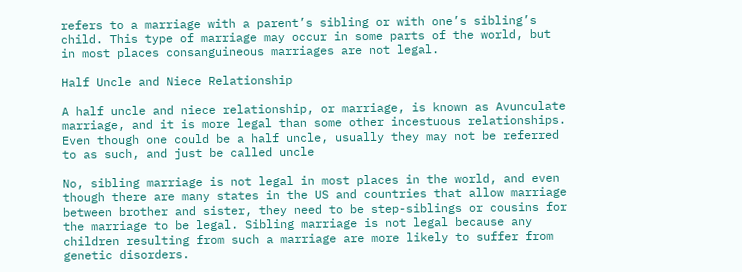refers to a marriage with a parent’s sibling or with one’s sibling’s child. This type of marriage may occur in some parts of the world, but in most places consanguineous marriages are not legal.

Half Uncle and Niece Relationship

A half uncle and niece relationship, or marriage, is known as Avunculate marriage, and it is more legal than some other incestuous relationships. Even though one could be a half uncle, usually they may not be referred to as such, and just be called uncle

No, sibling marriage is not legal in most places in the world, and even though there are many states in the US and countries that allow marriage between brother and sister, they need to be step-siblings or cousins for the marriage to be legal. Sibling marriage is not legal because any children resulting from such a marriage are more likely to suffer from genetic disorders.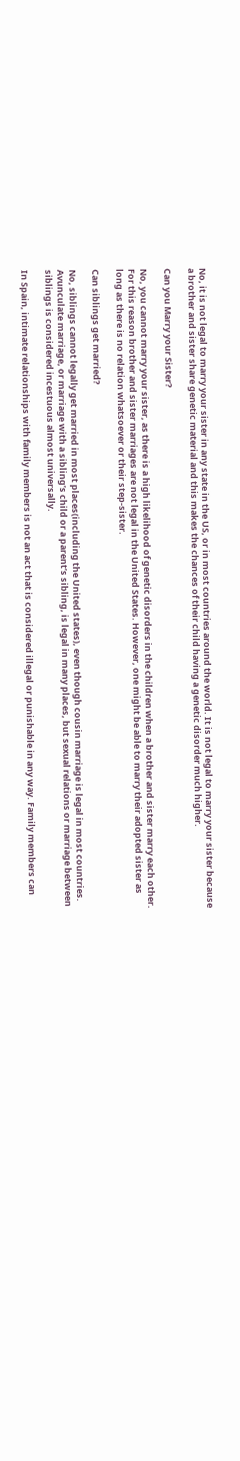No, it is not legal to marry your sister in any state in the US, or in most countries around the world. It is not legal to marry your sister because a brother and sister share genetic material and this makes the chances of their child having a genetic disorder much higher.

Can you Marry your Sister?

No, you cannot marry your sister, as there is a high likelihood of genetic disorders in the children when a brother and sister marry each other. For this reason brother and sister marriages are not legal in the United States. However, one might be able to marry their adopted sister as long as there is no relation whatsoever or their step-sister.

Can siblings get married?

No, siblings cannot legally get married in most places(including the United states), even though cousin marriage is legal in most countries. Avunculate marriage, or marriage with a sibling’s child or a parent’s sibling, is legal in many places, but sexual relations or marriage between siblings is considered incestuous almost universally.

In Spain, intimate relationships with family members is not an act that is considered illegal or punishable in any way. Family members can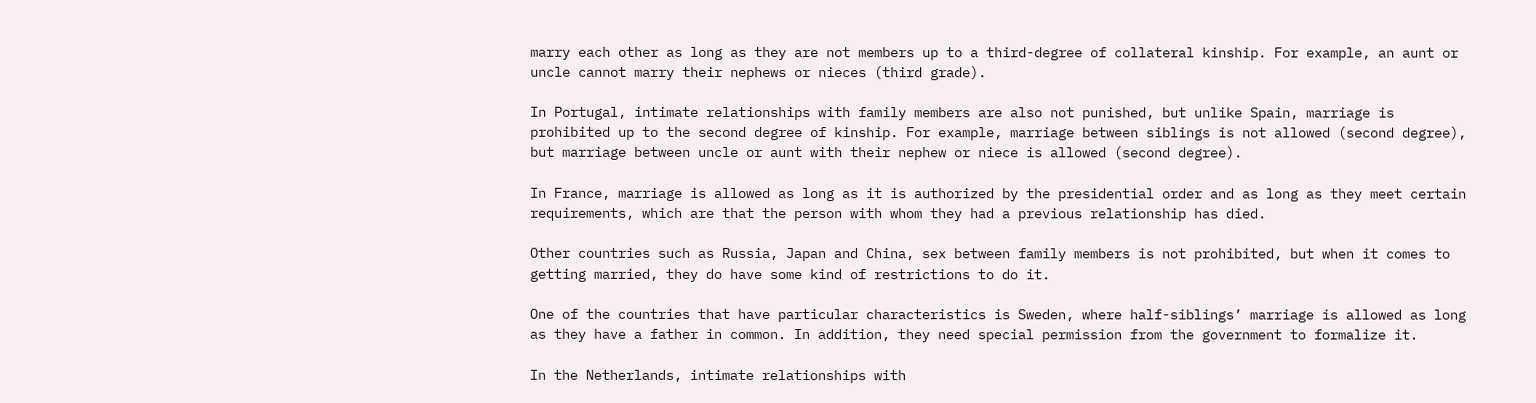marry each other as long as they are not members up to a third-degree of collateral kinship. For example, an aunt or uncle cannot marry their nephews or nieces (third grade).

In Portugal, intimate relationships with family members are also not punished, but unlike Spain, marriage is prohibited up to the second degree of kinship. For example, marriage between siblings is not allowed (second degree), but marriage between uncle or aunt with their nephew or niece is allowed (second degree).

In France, marriage is allowed as long as it is authorized by the presidential order and as long as they meet certain requirements, which are that the person with whom they had a previous relationship has died.

Other countries such as Russia, Japan and China, sex between family members is not prohibited, but when it comes to getting married, they do have some kind of restrictions to do it.

One of the countries that have particular characteristics is Sweden, where half-siblings’ marriage is allowed as long as they have a father in common. In addition, they need special permission from the government to formalize it.

In the Netherlands, intimate relationships with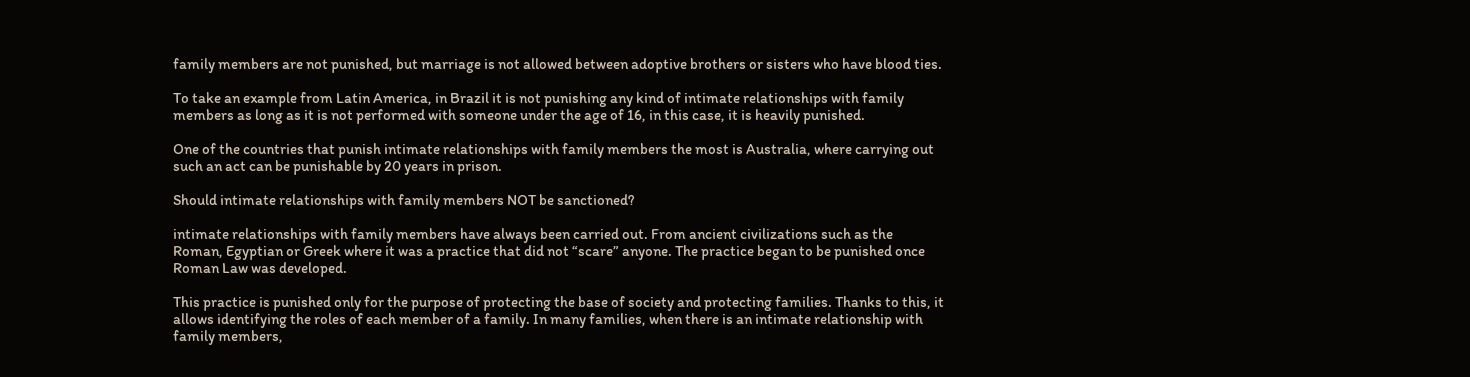family members are not punished, but marriage is not allowed between adoptive brothers or sisters who have blood ties.

To take an example from Latin America, in Brazil it is not punishing any kind of intimate relationships with family members as long as it is not performed with someone under the age of 16, in this case, it is heavily punished.

One of the countries that punish intimate relationships with family members the most is Australia, where carrying out such an act can be punishable by 20 years in prison.

Should intimate relationships with family members NOT be sanctioned?

intimate relationships with family members have always been carried out. From ancient civilizations such as the Roman, Egyptian or Greek where it was a practice that did not “scare” anyone. The practice began to be punished once Roman Law was developed.

This practice is punished only for the purpose of protecting the base of society and protecting families. Thanks to this, it allows identifying the roles of each member of a family. In many families, when there is an intimate relationship with family members,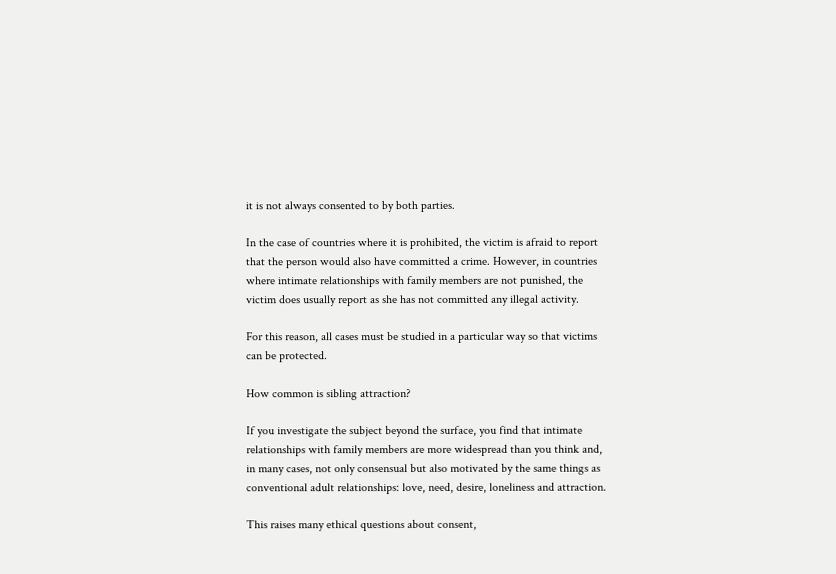it is not always consented to by both parties.

In the case of countries where it is prohibited, the victim is afraid to report that the person would also have committed a crime. However, in countries where intimate relationships with family members are not punished, the victim does usually report as she has not committed any illegal activity.

For this reason, all cases must be studied in a particular way so that victims can be protected.

How common is sibling attraction?

If you investigate the subject beyond the surface, you find that intimate relationships with family members are more widespread than you think and, in many cases, not only consensual but also motivated by the same things as conventional adult relationships: love, need, desire, loneliness and attraction.

This raises many ethical questions about consent,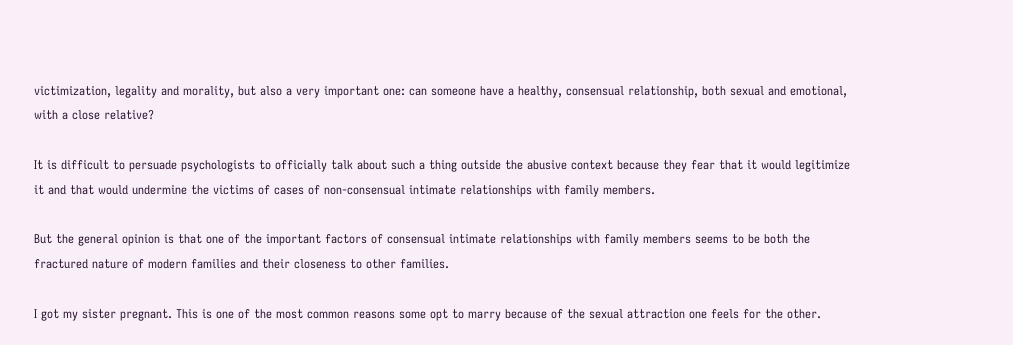victimization, legality and morality, but also a very important one: can someone have a healthy, consensual relationship, both sexual and emotional, with a close relative?

It is difficult to persuade psychologists to officially talk about such a thing outside the abusive context because they fear that it would legitimize it and that would undermine the victims of cases of non-consensual intimate relationships with family members.

But the general opinion is that one of the important factors of consensual intimate relationships with family members seems to be both the fractured nature of modern families and their closeness to other families.

I got my sister pregnant. This is one of the most common reasons some opt to marry because of the sexual attraction one feels for the other.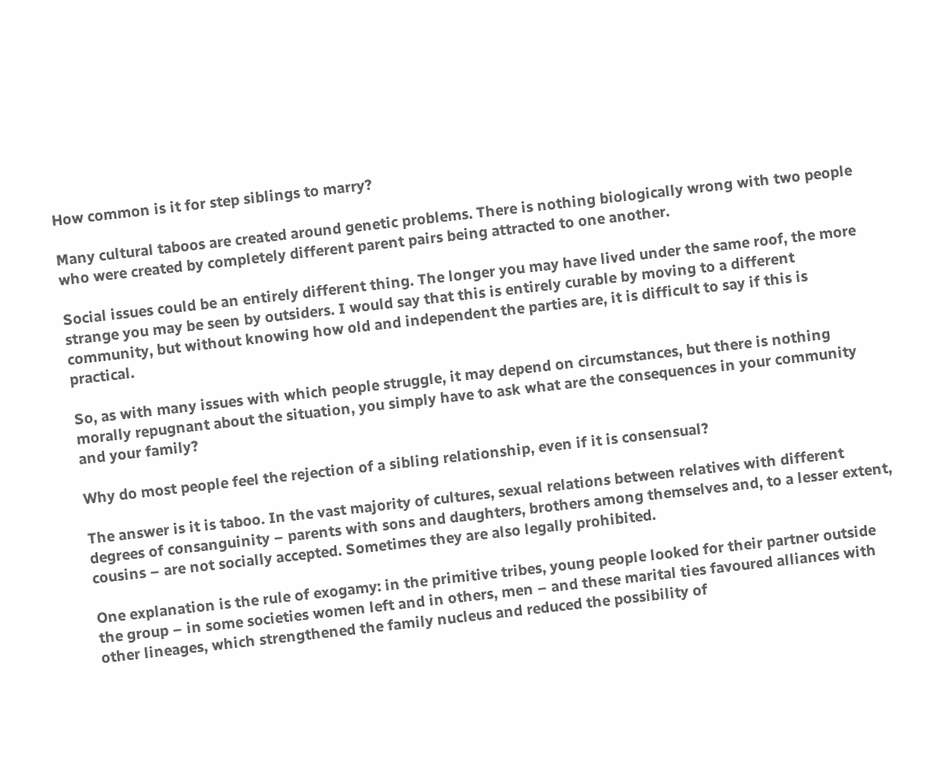How common is it for step siblings to marry?

Many cultural taboos are created around genetic problems. There is nothing biologically wrong with two people who were created by completely different parent pairs being attracted to one another.

Social issues could be an entirely different thing. The longer you may have lived under the same roof, the more strange you may be seen by outsiders. I would say that this is entirely curable by moving to a different community, but without knowing how old and independent the parties are, it is difficult to say if this is practical.

So, as with many issues with which people struggle, it may depend on circumstances, but there is nothing morally repugnant about the situation, you simply have to ask what are the consequences in your community and your family?

Why do most people feel the rejection of a sibling relationship, even if it is consensual?

The answer is it is taboo. In the vast majority of cultures, sexual relations between relatives with different degrees of consanguinity – parents with sons and daughters, brothers among themselves and, to a lesser extent, cousins – are not socially accepted. Sometimes they are also legally prohibited.

One explanation is the rule of exogamy: in the primitive tribes, young people looked for their partner outside the group – in some societies women left and in others, men – and these marital ties favoured alliances with other lineages, which strengthened the family nucleus and reduced the possibility of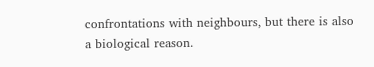confrontations with neighbours, but there is also a biological reason.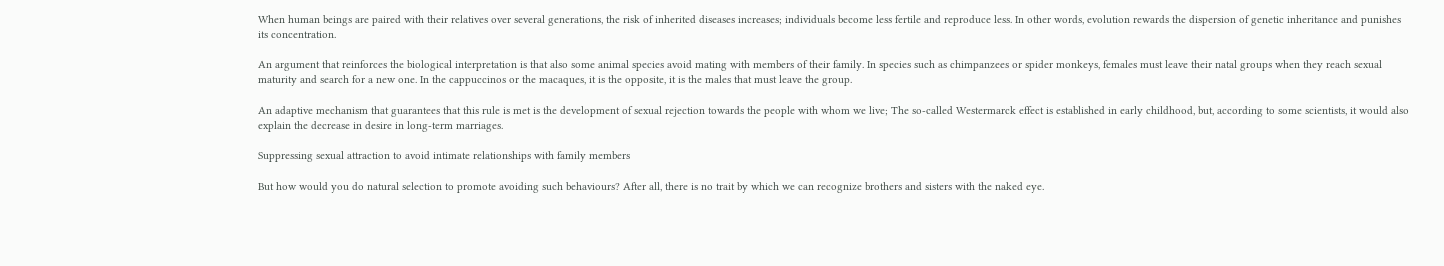When human beings are paired with their relatives over several generations, the risk of inherited diseases increases; individuals become less fertile and reproduce less. In other words, evolution rewards the dispersion of genetic inheritance and punishes its concentration.

An argument that reinforces the biological interpretation is that also some animal species avoid mating with members of their family. In species such as chimpanzees or spider monkeys, females must leave their natal groups when they reach sexual maturity and search for a new one. In the cappuccinos or the macaques, it is the opposite, it is the males that must leave the group.

An adaptive mechanism that guarantees that this rule is met is the development of sexual rejection towards the people with whom we live; The so-called Westermarck effect is established in early childhood, but, according to some scientists, it would also explain the decrease in desire in long-term marriages.

Suppressing sexual attraction to avoid intimate relationships with family members

But how would you do natural selection to promote avoiding such behaviours? After all, there is no trait by which we can recognize brothers and sisters with the naked eye.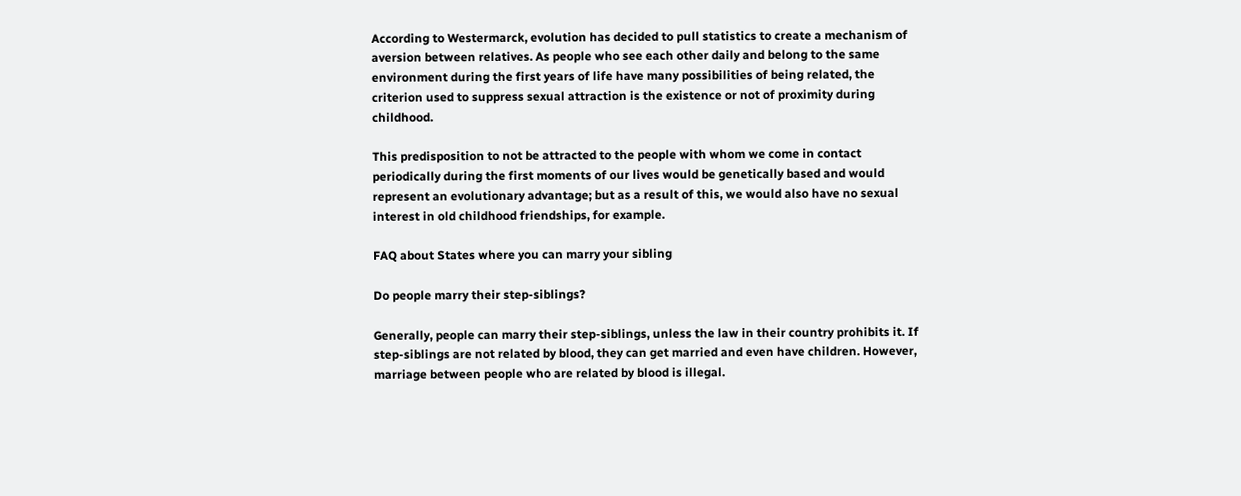According to Westermarck, evolution has decided to pull statistics to create a mechanism of aversion between relatives. As people who see each other daily and belong to the same environment during the first years of life have many possibilities of being related, the criterion used to suppress sexual attraction is the existence or not of proximity during childhood.

This predisposition to not be attracted to the people with whom we come in contact periodically during the first moments of our lives would be genetically based and would represent an evolutionary advantage; but as a result of this, we would also have no sexual interest in old childhood friendships, for example.

FAQ about States where you can marry your sibling

Do people marry their step-siblings?

Generally, people can marry their step-siblings, unless the law in their country prohibits it. If step-siblings are not related by blood, they can get married and even have children. However, marriage between people who are related by blood is illegal.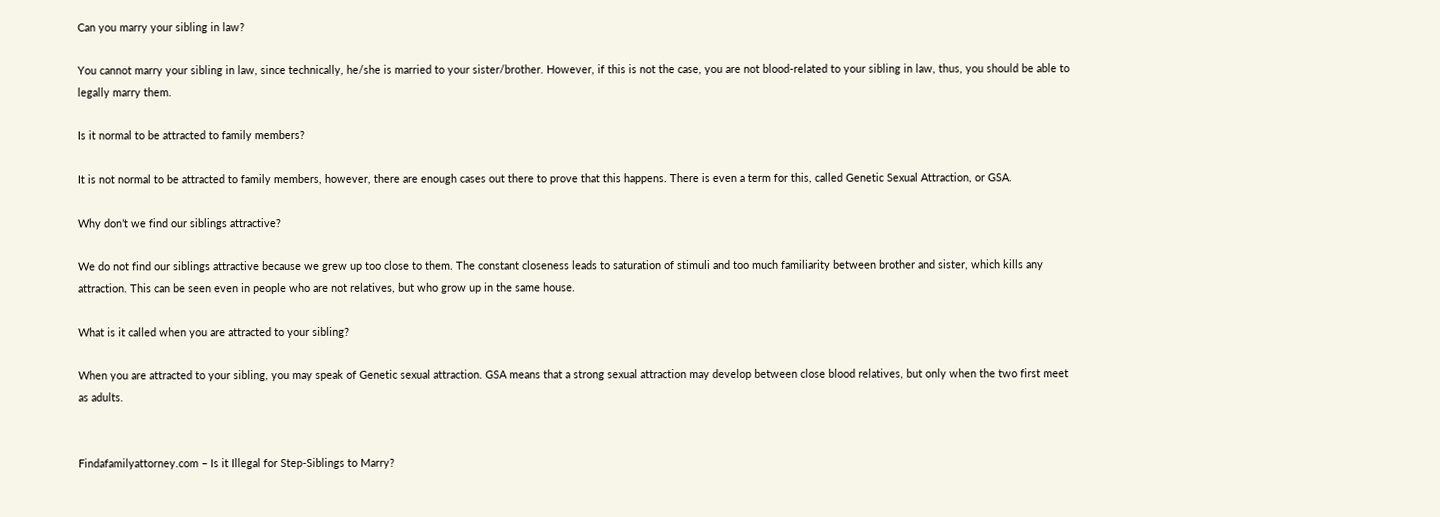Can you marry your sibling in law?

You cannot marry your sibling in law, since technically, he/she is married to your sister/brother. However, if this is not the case, you are not blood-related to your sibling in law, thus, you should be able to legally marry them.

Is it normal to be attracted to family members?

It is not normal to be attracted to family members, however, there are enough cases out there to prove that this happens. There is even a term for this, called Genetic Sexual Attraction, or GSA.

Why don’t we find our siblings attractive?

We do not find our siblings attractive because we grew up too close to them. The constant closeness leads to saturation of stimuli and too much familiarity between brother and sister, which kills any attraction. This can be seen even in people who are not relatives, but who grow up in the same house.

What is it called when you are attracted to your sibling?

When you are attracted to your sibling, you may speak of Genetic sexual attraction. GSA means that a strong sexual attraction may develop between close blood relatives, but only when the two first meet as adults.


Findafamilyattorney.com – Is it Illegal for Step-Siblings to Marry?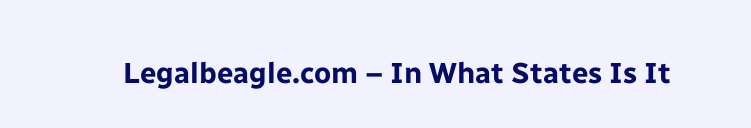Legalbeagle.com – In What States Is It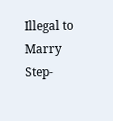Illegal to Marry Step-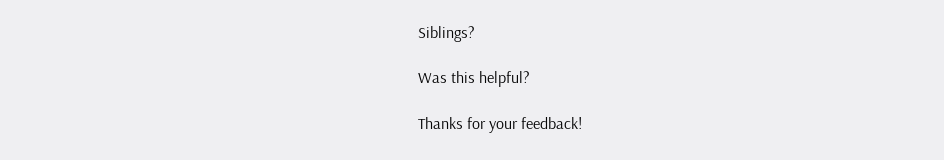Siblings?

Was this helpful?

Thanks for your feedback!